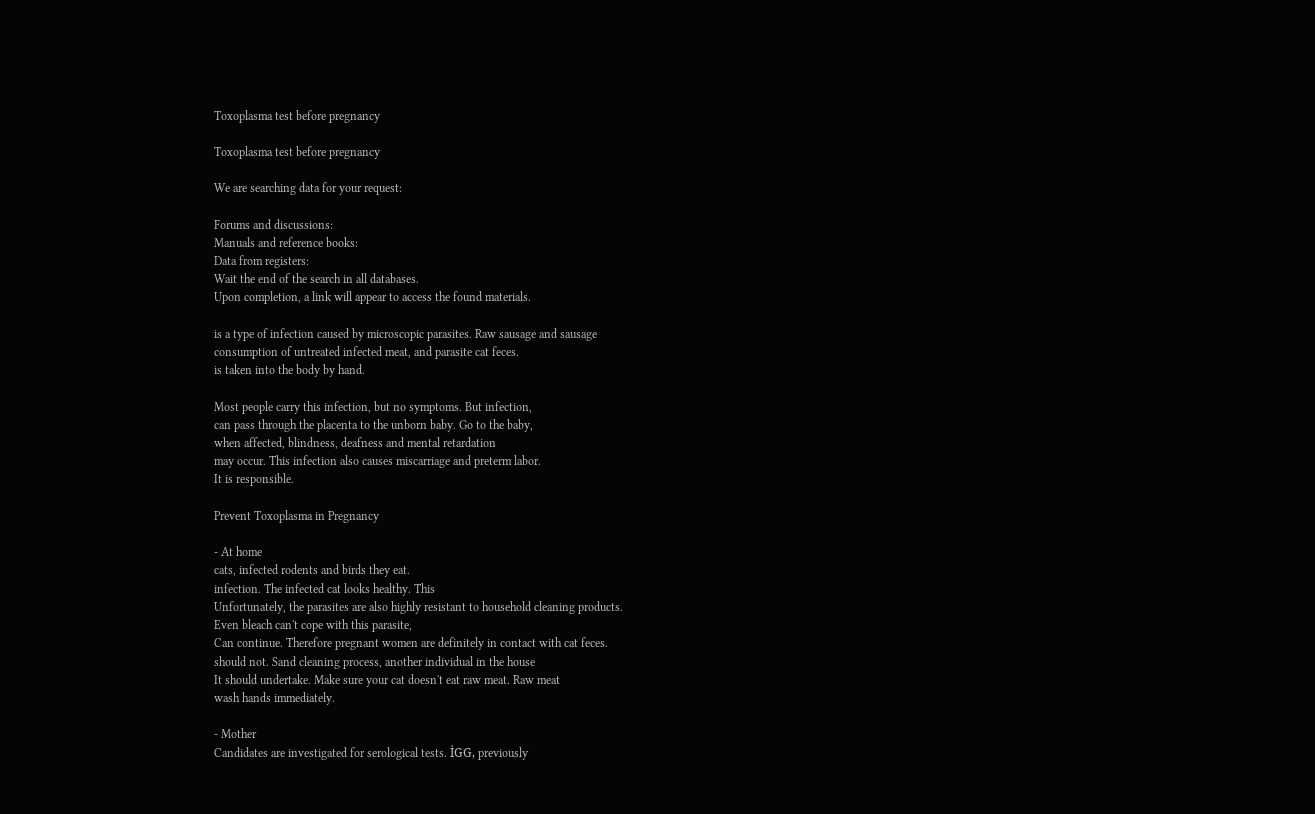Toxoplasma test before pregnancy

Toxoplasma test before pregnancy

We are searching data for your request:

Forums and discussions:
Manuals and reference books:
Data from registers:
Wait the end of the search in all databases.
Upon completion, a link will appear to access the found materials.

is a type of infection caused by microscopic parasites. Raw sausage and sausage
consumption of untreated infected meat, and parasite cat feces.
is taken into the body by hand.

Most people carry this infection, but no symptoms. But infection,
can pass through the placenta to the unborn baby. Go to the baby,
when affected, blindness, deafness and mental retardation
may occur. This infection also causes miscarriage and preterm labor.
It is responsible.

Prevent Toxoplasma in Pregnancy

- At home
cats, infected rodents and birds they eat.
infection. The infected cat looks healthy. This
Unfortunately, the parasites are also highly resistant to household cleaning products.
Even bleach can't cope with this parasite,
Can continue. Therefore pregnant women are definitely in contact with cat feces.
should not. Sand cleaning process, another individual in the house
It should undertake. Make sure your cat doesn't eat raw meat. Raw meat
wash hands immediately.

- Mother
Candidates are investigated for serological tests. İGG, previously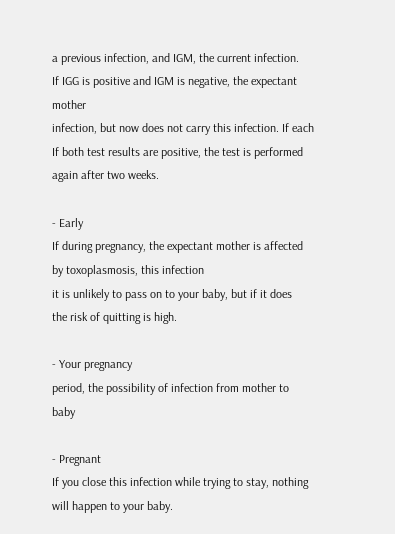a previous infection, and IGM, the current infection.
If IGG is positive and IGM is negative, the expectant mother
infection, but now does not carry this infection. If each
If both test results are positive, the test is performed again after two weeks.

- Early
If during pregnancy, the expectant mother is affected by toxoplasmosis, this infection
it is unlikely to pass on to your baby, but if it does
the risk of quitting is high.

- Your pregnancy
period, the possibility of infection from mother to baby

- Pregnant
If you close this infection while trying to stay, nothing will happen to your baby.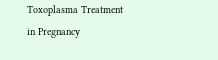Toxoplasma Treatment in Pregnancy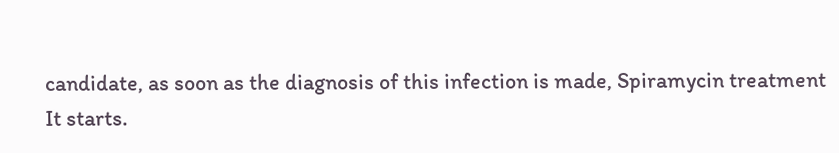candidate, as soon as the diagnosis of this infection is made, Spiramycin treatment
It starts.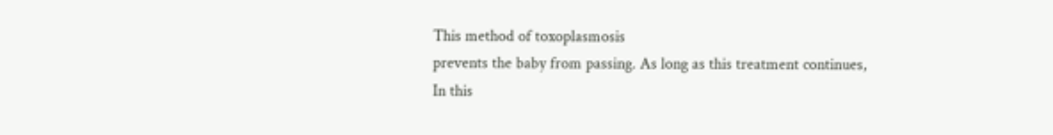This method of toxoplasmosis
prevents the baby from passing. As long as this treatment continues,
In this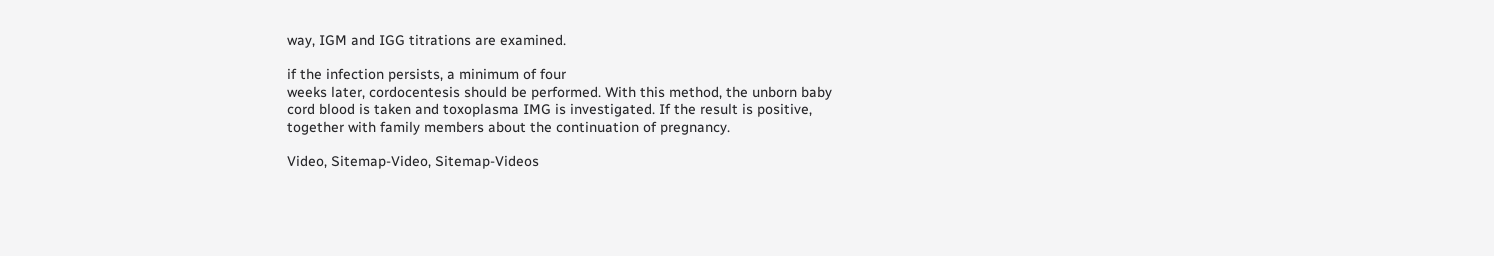way, IGM and IGG titrations are examined.

if the infection persists, a minimum of four
weeks later, cordocentesis should be performed. With this method, the unborn baby
cord blood is taken and toxoplasma IMG is investigated. If the result is positive,
together with family members about the continuation of pregnancy.

Video, Sitemap-Video, Sitemap-Videos